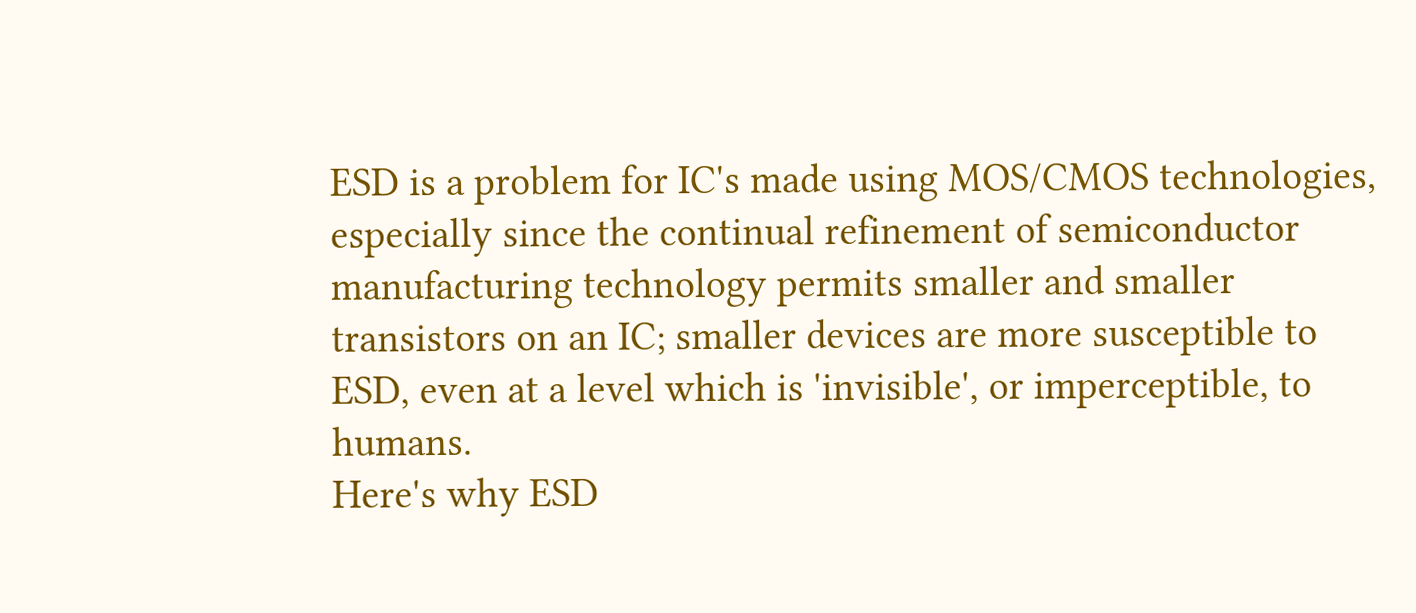ESD is a problem for IC's made using MOS/CMOS technologies, especially since the continual refinement of semiconductor manufacturing technology permits smaller and smaller transistors on an IC; smaller devices are more susceptible to ESD, even at a level which is 'invisible', or imperceptible, to humans.
Here's why ESD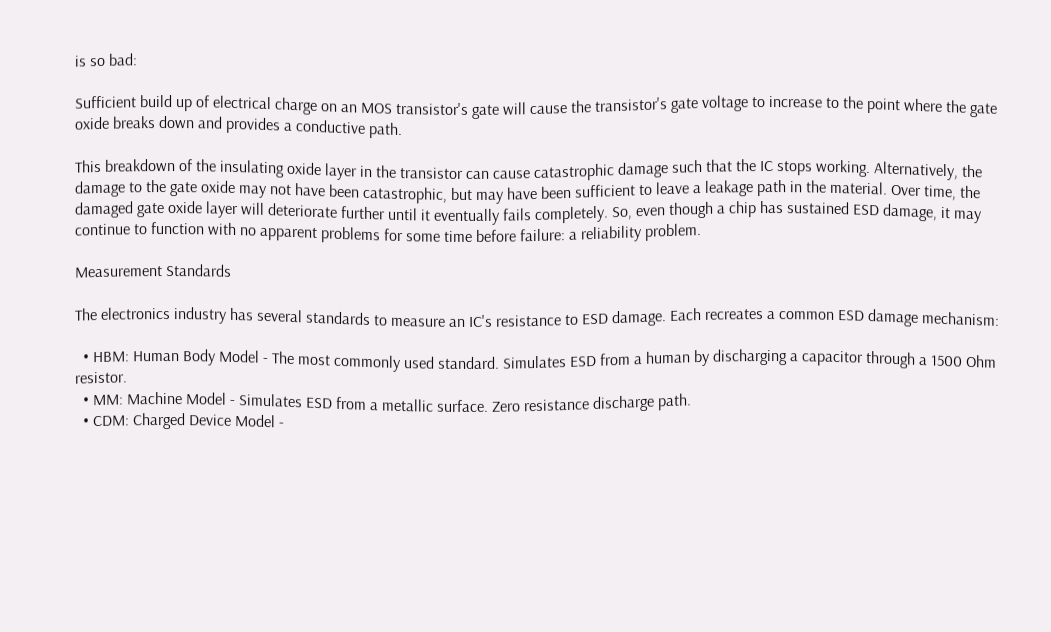is so bad:

Sufficient build up of electrical charge on an MOS transistor's gate will cause the transistor's gate voltage to increase to the point where the gate oxide breaks down and provides a conductive path.

This breakdown of the insulating oxide layer in the transistor can cause catastrophic damage such that the IC stops working. Alternatively, the damage to the gate oxide may not have been catastrophic, but may have been sufficient to leave a leakage path in the material. Over time, the damaged gate oxide layer will deteriorate further until it eventually fails completely. So, even though a chip has sustained ESD damage, it may continue to function with no apparent problems for some time before failure: a reliability problem.

Measurement Standards

The electronics industry has several standards to measure an IC's resistance to ESD damage. Each recreates a common ESD damage mechanism:

  • HBM: Human Body Model - The most commonly used standard. Simulates ESD from a human by discharging a capacitor through a 1500 Ohm resistor.
  • MM: Machine Model - Simulates ESD from a metallic surface. Zero resistance discharge path.
  • CDM: Charged Device Model -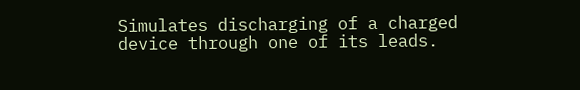Simulates discharging of a charged device through one of its leads.